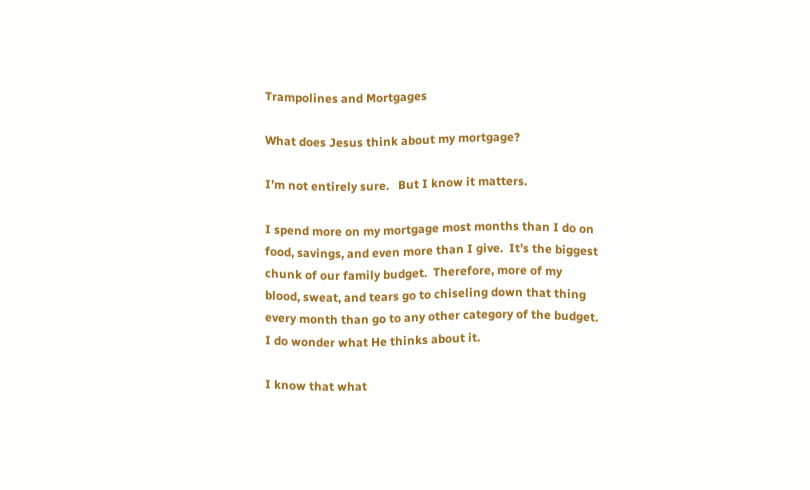Trampolines and Mortgages

What does Jesus think about my mortgage?

I’m not entirely sure.   But I know it matters.

I spend more on my mortgage most months than I do on food, savings, and even more than I give.  It’s the biggest chunk of our family budget.  Therefore, more of my blood, sweat, and tears go to chiseling down that thing every month than go to any other category of the budget. I do wonder what He thinks about it.

I know that what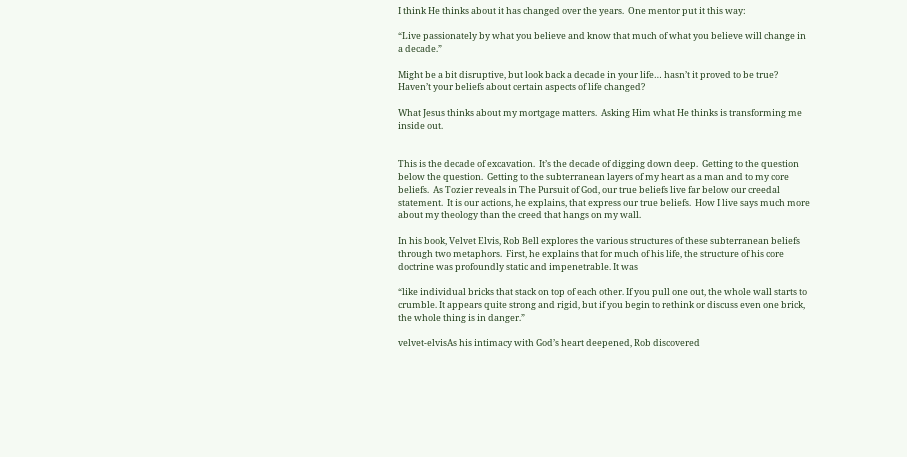I think He thinks about it has changed over the years.  One mentor put it this way:

“Live passionately by what you believe and know that much of what you believe will change in a decade.”

Might be a bit disruptive, but look back a decade in your life… hasn’t it proved to be true? Haven’t your beliefs about certain aspects of life changed?

What Jesus thinks about my mortgage matters.  Asking Him what He thinks is transforming me inside out.


This is the decade of excavation.  It’s the decade of digging down deep.  Getting to the question below the question.  Getting to the subterranean layers of my heart as a man and to my core beliefs.  As Tozier reveals in The Pursuit of God, our true beliefs live far below our creedal statement.  It is our actions, he explains, that express our true beliefs.  How I live says much more about my theology than the creed that hangs on my wall.

In his book, Velvet Elvis, Rob Bell explores the various structures of these subterranean beliefs through two metaphors.  First, he explains that for much of his life, the structure of his core doctrine was profoundly static and impenetrable. It was

“like individual bricks that stack on top of each other. If you pull one out, the whole wall starts to crumble. It appears quite strong and rigid, but if you begin to rethink or discuss even one brick, the whole thing is in danger.”

velvet-elvisAs his intimacy with God’s heart deepened, Rob discovered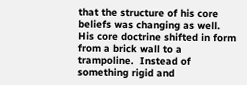that the structure of his core beliefs was changing as well. His core doctrine shifted in form from a brick wall to a trampoline.  Instead of something rigid and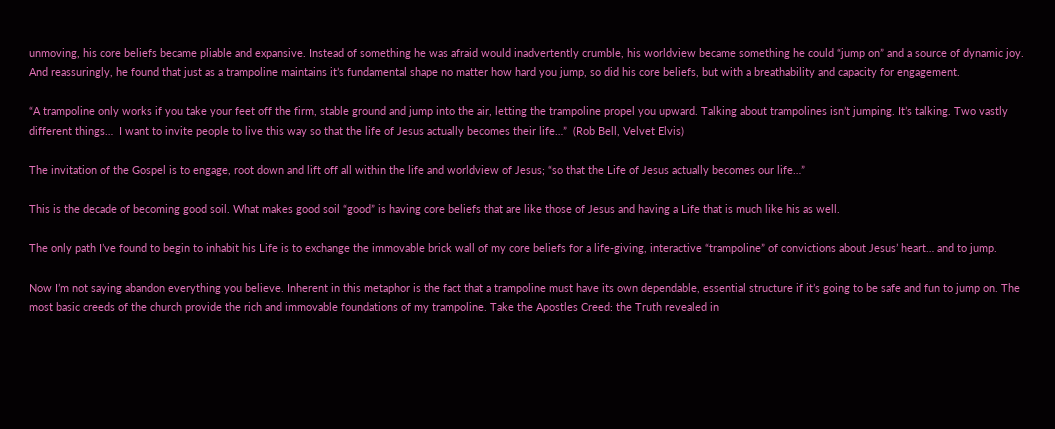unmoving, his core beliefs became pliable and expansive. Instead of something he was afraid would inadvertently crumble, his worldview became something he could “jump on” and a source of dynamic joy. And reassuringly, he found that just as a trampoline maintains it’s fundamental shape no matter how hard you jump, so did his core beliefs, but with a breathability and capacity for engagement.

“A trampoline only works if you take your feet off the firm, stable ground and jump into the air, letting the trampoline propel you upward. Talking about trampolines isn’t jumping. It’s talking. Two vastly different things…  I want to invite people to live this way so that the life of Jesus actually becomes their life…”  (Rob Bell, Velvet Elvis)

The invitation of the Gospel is to engage, root down and lift off all within the life and worldview of Jesus; “so that the Life of Jesus actually becomes our life…”

This is the decade of becoming good soil. What makes good soil “good” is having core beliefs that are like those of Jesus and having a Life that is much like his as well.

The only path I’ve found to begin to inhabit his Life is to exchange the immovable brick wall of my core beliefs for a life-giving, interactive “trampoline” of convictions about Jesus’ heart… and to jump.

Now I’m not saying abandon everything you believe. Inherent in this metaphor is the fact that a trampoline must have its own dependable, essential structure if it’s going to be safe and fun to jump on. The most basic creeds of the church provide the rich and immovable foundations of my trampoline. Take the Apostles Creed: the Truth revealed in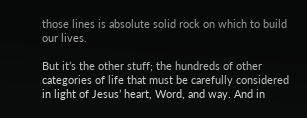those lines is absolute solid rock on which to build our lives.

But it’s the other stuff; the hundreds of other categories of life that must be carefully considered in light of Jesus’ heart, Word, and way. And in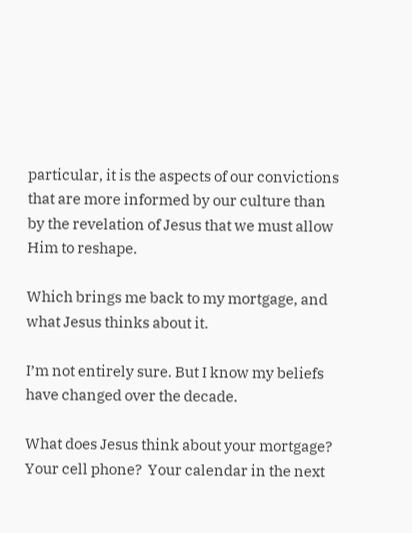particular, it is the aspects of our convictions that are more informed by our culture than by the revelation of Jesus that we must allow Him to reshape.

Which brings me back to my mortgage, and what Jesus thinks about it.

I’m not entirely sure. But I know my beliefs have changed over the decade.

What does Jesus think about your mortgage?  Your cell phone?  Your calendar in the next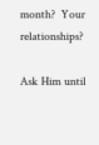month?  Your relationships?

Ask Him until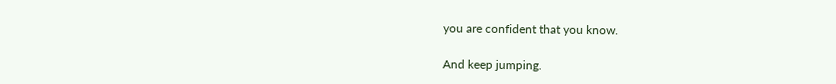you are confident that you know.

And keep jumping.